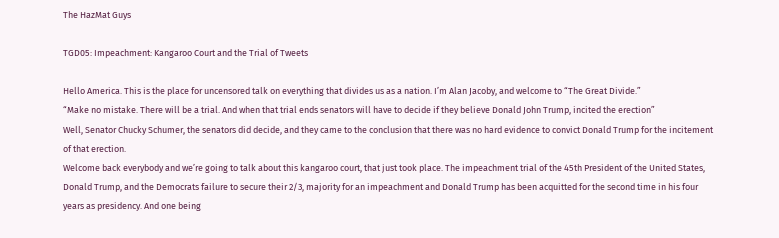The HazMat Guys

TGD05: Impeachment: Kangaroo Court and the Trial of Tweets

Hello America. This is the place for uncensored talk on everything that divides us as a nation. I’m Alan Jacoby, and welcome to “The Great Divide.”
“Make no mistake. There will be a trial. And when that trial ends senators will have to decide if they believe Donald John Trump, incited the erection”
Well, Senator Chucky Schumer, the senators did decide, and they came to the conclusion that there was no hard evidence to convict Donald Trump for the incitement of that erection.
Welcome back everybody and we’re going to talk about this kangaroo court, that just took place. The impeachment trial of the 45th President of the United States, Donald Trump, and the Democrats failure to secure their 2/3, majority for an impeachment and Donald Trump has been acquitted for the second time in his four years as presidency. And one being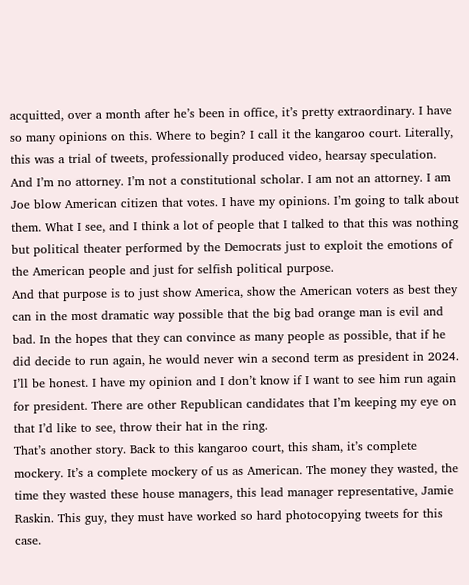acquitted, over a month after he’s been in office, it’s pretty extraordinary. I have so many opinions on this. Where to begin? I call it the kangaroo court. Literally, this was a trial of tweets, professionally produced video, hearsay speculation.
And I’m no attorney. I’m not a constitutional scholar. I am not an attorney. I am Joe blow American citizen that votes. I have my opinions. I’m going to talk about them. What I see, and I think a lot of people that I talked to that this was nothing but political theater performed by the Democrats just to exploit the emotions of the American people and just for selfish political purpose.
And that purpose is to just show America, show the American voters as best they can in the most dramatic way possible that the big bad orange man is evil and bad. In the hopes that they can convince as many people as possible, that if he did decide to run again, he would never win a second term as president in 2024. I’ll be honest. I have my opinion and I don’t know if I want to see him run again for president. There are other Republican candidates that I’m keeping my eye on that I’d like to see, throw their hat in the ring.
That’s another story. Back to this kangaroo court, this sham, it’s complete mockery. It’s a complete mockery of us as American. The money they wasted, the time they wasted these house managers, this lead manager representative, Jamie Raskin. This guy, they must have worked so hard photocopying tweets for this case.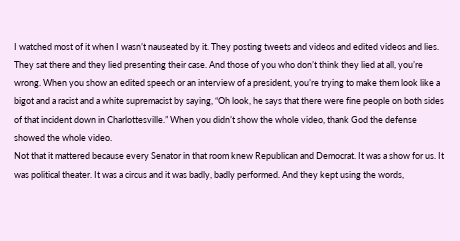I watched most of it when I wasn’t nauseated by it. They posting tweets and videos and edited videos and lies. They sat there and they lied presenting their case. And those of you who don’t think they lied at all, you’re wrong. When you show an edited speech or an interview of a president, you’re trying to make them look like a bigot and a racist and a white supremacist by saying, “Oh look, he says that there were fine people on both sides of that incident down in Charlottesville.” When you didn’t show the whole video, thank God the defense showed the whole video.
Not that it mattered because every Senator in that room knew Republican and Democrat. It was a show for us. It was political theater. It was a circus and it was badly, badly performed. And they kept using the words,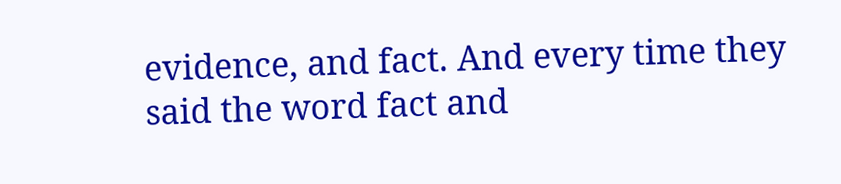evidence, and fact. And every time they said the word fact and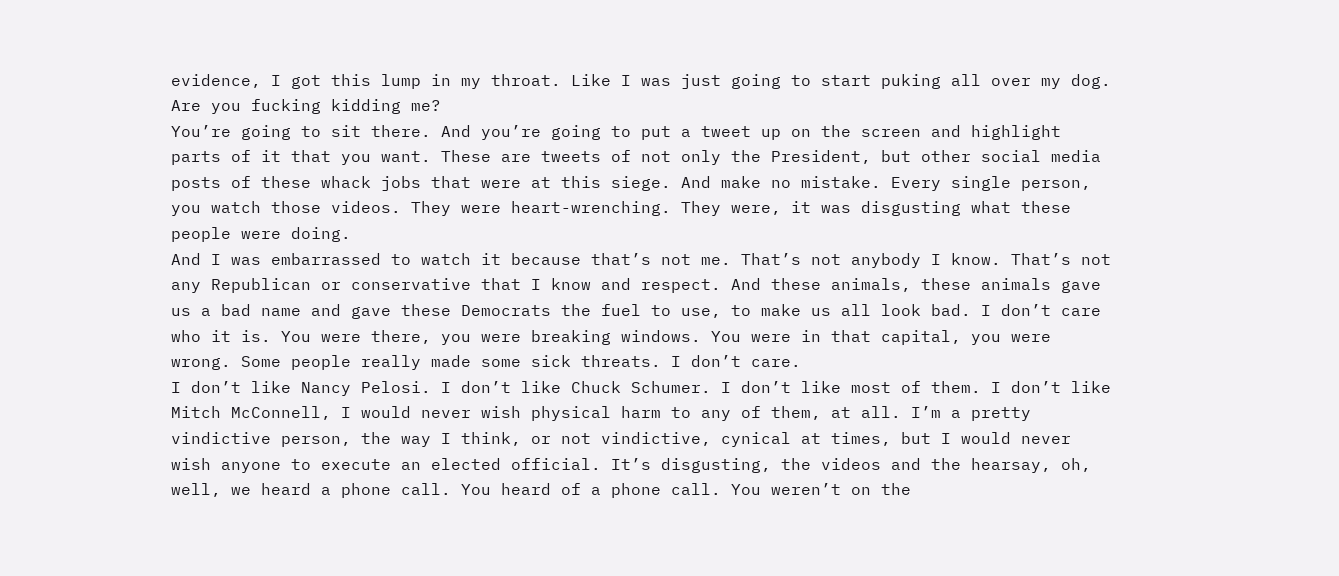evidence, I got this lump in my throat. Like I was just going to start puking all over my dog. Are you fucking kidding me?
You’re going to sit there. And you’re going to put a tweet up on the screen and highlight parts of it that you want. These are tweets of not only the President, but other social media posts of these whack jobs that were at this siege. And make no mistake. Every single person, you watch those videos. They were heart-wrenching. They were, it was disgusting what these people were doing.
And I was embarrassed to watch it because that’s not me. That’s not anybody I know. That’s not any Republican or conservative that I know and respect. And these animals, these animals gave us a bad name and gave these Democrats the fuel to use, to make us all look bad. I don’t care who it is. You were there, you were breaking windows. You were in that capital, you were wrong. Some people really made some sick threats. I don’t care.
I don’t like Nancy Pelosi. I don’t like Chuck Schumer. I don’t like most of them. I don’t like Mitch McConnell, I would never wish physical harm to any of them, at all. I’m a pretty vindictive person, the way I think, or not vindictive, cynical at times, but I would never wish anyone to execute an elected official. It’s disgusting, the videos and the hearsay, oh, well, we heard a phone call. You heard of a phone call. You weren’t on the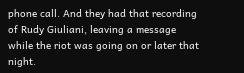phone call. And they had that recording of Rudy Giuliani, leaving a message while the riot was going on or later that night.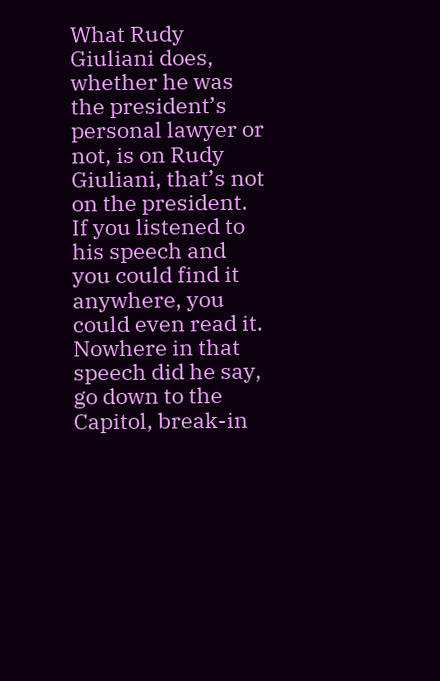What Rudy Giuliani does, whether he was the president’s personal lawyer or not, is on Rudy Giuliani, that’s not on the president. If you listened to his speech and you could find it anywhere, you could even read it. Nowhere in that speech did he say, go down to the Capitol, break-in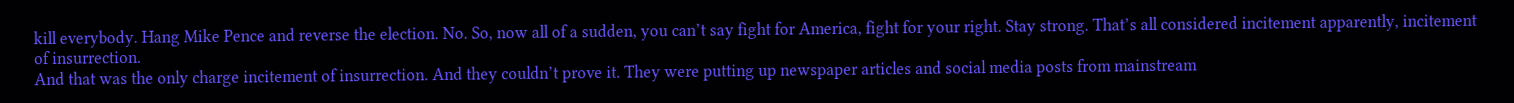kill everybody. Hang Mike Pence and reverse the election. No. So, now all of a sudden, you can’t say fight for America, fight for your right. Stay strong. That’s all considered incitement apparently, incitement of insurrection.
And that was the only charge incitement of insurrection. And they couldn’t prove it. They were putting up newspaper articles and social media posts from mainstream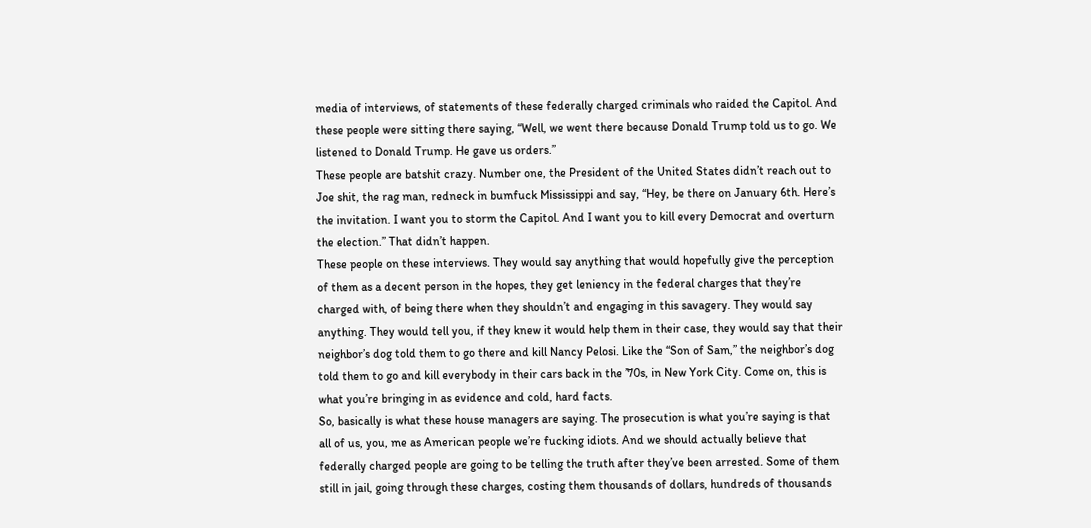media of interviews, of statements of these federally charged criminals who raided the Capitol. And these people were sitting there saying, “Well, we went there because Donald Trump told us to go. We listened to Donald Trump. He gave us orders.”
These people are batshit crazy. Number one, the President of the United States didn’t reach out to Joe shit, the rag man, redneck in bumfuck Mississippi and say, “Hey, be there on January 6th. Here’s the invitation. I want you to storm the Capitol. And I want you to kill every Democrat and overturn the election.” That didn’t happen.
These people on these interviews. They would say anything that would hopefully give the perception of them as a decent person in the hopes, they get leniency in the federal charges that they’re charged with, of being there when they shouldn’t and engaging in this savagery. They would say anything. They would tell you, if they knew it would help them in their case, they would say that their neighbor’s dog told them to go there and kill Nancy Pelosi. Like the “Son of Sam,” the neighbor’s dog told them to go and kill everybody in their cars back in the ’70s, in New York City. Come on, this is what you’re bringing in as evidence and cold, hard facts.
So, basically is what these house managers are saying. The prosecution is what you’re saying is that all of us, you, me as American people we’re fucking idiots. And we should actually believe that federally charged people are going to be telling the truth after they’ve been arrested. Some of them still in jail, going through these charges, costing them thousands of dollars, hundreds of thousands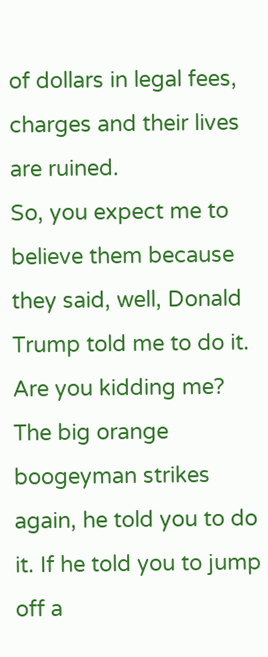of dollars in legal fees, charges and their lives are ruined.
So, you expect me to believe them because they said, well, Donald Trump told me to do it. Are you kidding me? The big orange boogeyman strikes again, he told you to do it. If he told you to jump off a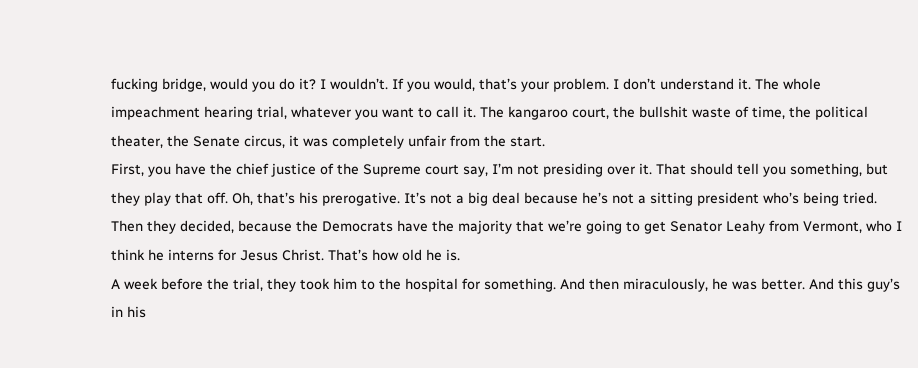fucking bridge, would you do it? I wouldn’t. If you would, that’s your problem. I don’t understand it. The whole impeachment hearing trial, whatever you want to call it. The kangaroo court, the bullshit waste of time, the political theater, the Senate circus, it was completely unfair from the start.
First, you have the chief justice of the Supreme court say, I’m not presiding over it. That should tell you something, but they play that off. Oh, that’s his prerogative. It’s not a big deal because he’s not a sitting president who’s being tried. Then they decided, because the Democrats have the majority that we’re going to get Senator Leahy from Vermont, who I think he interns for Jesus Christ. That’s how old he is.
A week before the trial, they took him to the hospital for something. And then miraculously, he was better. And this guy’s in his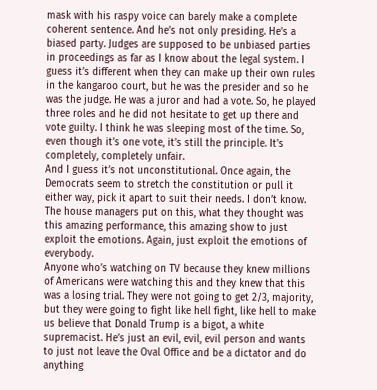mask with his raspy voice can barely make a complete coherent sentence. And he’s not only presiding. He’s a biased party. Judges are supposed to be unbiased parties in proceedings as far as I know about the legal system. I guess it’s different when they can make up their own rules in the kangaroo court, but he was the presider and so he was the judge. He was a juror and had a vote. So, he played three roles and he did not hesitate to get up there and vote guilty. I think he was sleeping most of the time. So, even though it’s one vote, it’s still the principle. It’s completely, completely unfair.
And I guess it’s not unconstitutional. Once again, the Democrats seem to stretch the constitution or pull it either way, pick it apart to suit their needs. I don’t know. The house managers put on this, what they thought was this amazing performance, this amazing show to just exploit the emotions. Again, just exploit the emotions of everybody.
Anyone who’s watching on TV because they knew millions of Americans were watching this and they knew that this was a losing trial. They were not going to get 2/3, majority, but they were going to fight like hell fight, like hell to make us believe that Donald Trump is a bigot, a white supremacist. He’s just an evil, evil, evil person and wants to just not leave the Oval Office and be a dictator and do anything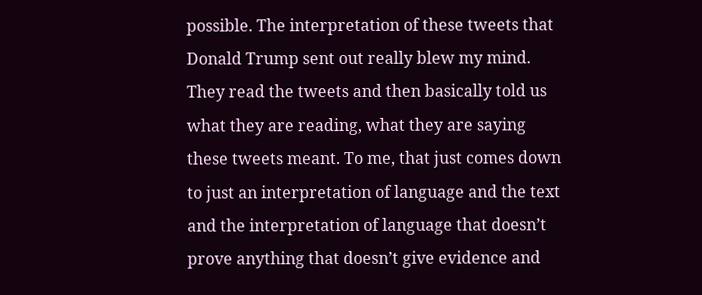possible. The interpretation of these tweets that Donald Trump sent out really blew my mind.
They read the tweets and then basically told us what they are reading, what they are saying these tweets meant. To me, that just comes down to just an interpretation of language and the text and the interpretation of language that doesn’t prove anything that doesn’t give evidence and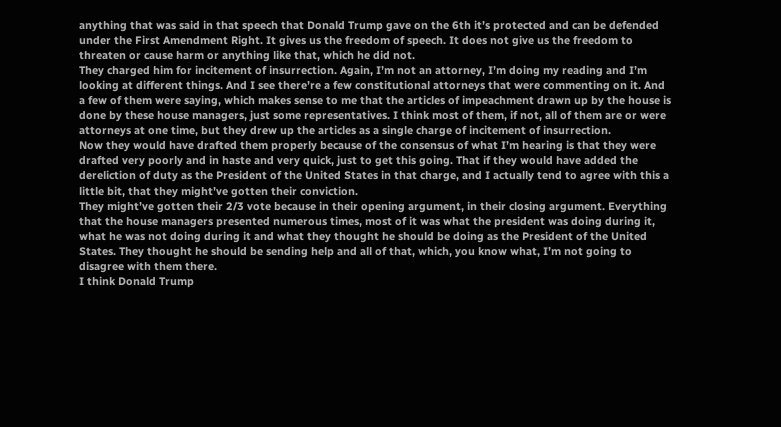anything that was said in that speech that Donald Trump gave on the 6th it’s protected and can be defended under the First Amendment Right. It gives us the freedom of speech. It does not give us the freedom to threaten or cause harm or anything like that, which he did not.
They charged him for incitement of insurrection. Again, I’m not an attorney, I’m doing my reading and I’m looking at different things. And I see there’re a few constitutional attorneys that were commenting on it. And a few of them were saying, which makes sense to me that the articles of impeachment drawn up by the house is done by these house managers, just some representatives. I think most of them, if not, all of them are or were attorneys at one time, but they drew up the articles as a single charge of incitement of insurrection.
Now they would have drafted them properly because of the consensus of what I’m hearing is that they were drafted very poorly and in haste and very quick, just to get this going. That if they would have added the dereliction of duty as the President of the United States in that charge, and I actually tend to agree with this a little bit, that they might’ve gotten their conviction.
They might’ve gotten their 2/3 vote because in their opening argument, in their closing argument. Everything that the house managers presented numerous times, most of it was what the president was doing during it, what he was not doing during it and what they thought he should be doing as the President of the United States. They thought he should be sending help and all of that, which, you know what, I’m not going to disagree with them there.
I think Donald Trump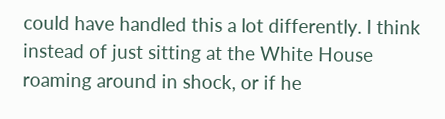could have handled this a lot differently. I think instead of just sitting at the White House roaming around in shock, or if he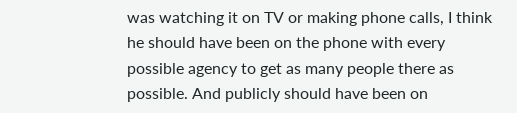was watching it on TV or making phone calls, I think he should have been on the phone with every possible agency to get as many people there as possible. And publicly should have been on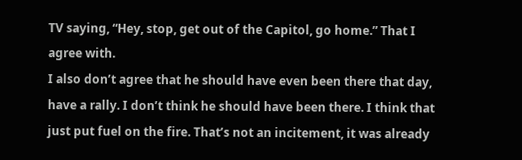TV saying, “Hey, stop, get out of the Capitol, go home.” That I agree with.
I also don’t agree that he should have even been there that day, have a rally. I don’t think he should have been there. I think that just put fuel on the fire. That’s not an incitement, it was already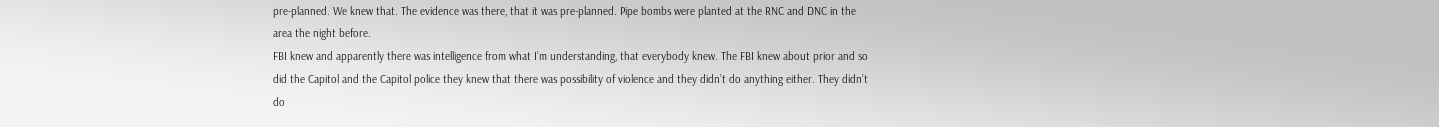pre-planned. We knew that. The evidence was there, that it was pre-planned. Pipe bombs were planted at the RNC and DNC in the area the night before.
FBI knew and apparently there was intelligence from what I’m understanding, that everybody knew. The FBI knew about prior and so did the Capitol and the Capitol police they knew that there was possibility of violence and they didn’t do anything either. They didn’t do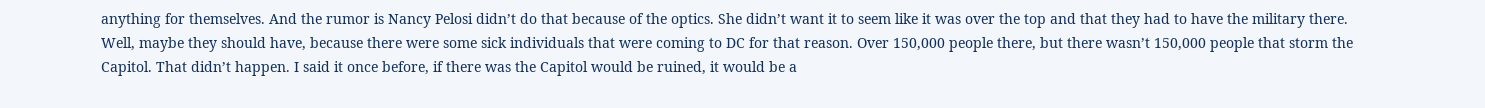anything for themselves. And the rumor is Nancy Pelosi didn’t do that because of the optics. She didn’t want it to seem like it was over the top and that they had to have the military there.
Well, maybe they should have, because there were some sick individuals that were coming to DC for that reason. Over 150,000 people there, but there wasn’t 150,000 people that storm the Capitol. That didn’t happen. I said it once before, if there was the Capitol would be ruined, it would be a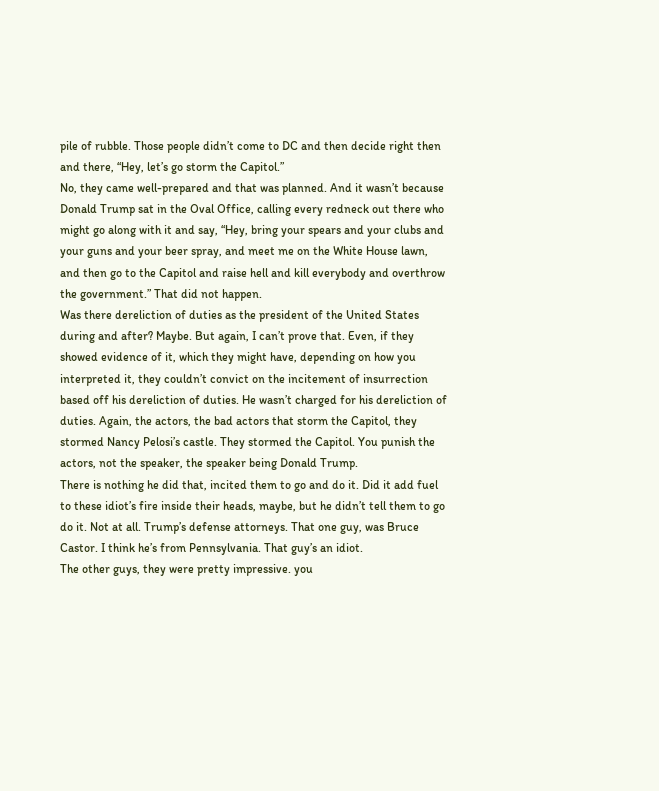pile of rubble. Those people didn’t come to DC and then decide right then and there, “Hey, let’s go storm the Capitol.”
No, they came well-prepared and that was planned. And it wasn’t because Donald Trump sat in the Oval Office, calling every redneck out there who might go along with it and say, “Hey, bring your spears and your clubs and your guns and your beer spray, and meet me on the White House lawn, and then go to the Capitol and raise hell and kill everybody and overthrow the government.” That did not happen.
Was there dereliction of duties as the president of the United States during and after? Maybe. But again, I can’t prove that. Even, if they showed evidence of it, which they might have, depending on how you interpreted it, they couldn’t convict on the incitement of insurrection based off his dereliction of duties. He wasn’t charged for his dereliction of duties. Again, the actors, the bad actors that storm the Capitol, they stormed Nancy Pelosi’s castle. They stormed the Capitol. You punish the actors, not the speaker, the speaker being Donald Trump.
There is nothing he did that, incited them to go and do it. Did it add fuel to these idiot’s fire inside their heads, maybe, but he didn’t tell them to go do it. Not at all. Trump’s defense attorneys. That one guy, was Bruce Castor. I think he’s from Pennsylvania. That guy’s an idiot.
The other guys, they were pretty impressive. you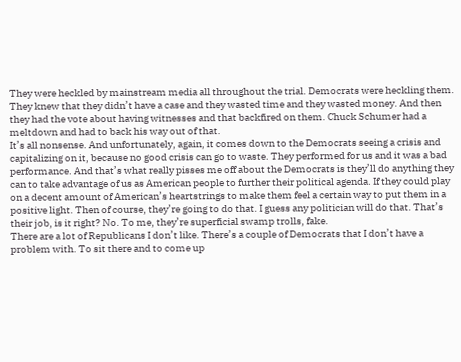They were heckled by mainstream media all throughout the trial. Democrats were heckling them. They knew that they didn’t have a case and they wasted time and they wasted money. And then they had the vote about having witnesses and that backfired on them. Chuck Schumer had a meltdown and had to back his way out of that.
It’s all nonsense. And unfortunately, again, it comes down to the Democrats seeing a crisis and capitalizing on it, because no good crisis can go to waste. They performed for us and it was a bad performance. And that’s what really pisses me off about the Democrats is they’ll do anything they can to take advantage of us as American people to further their political agenda. If they could play on a decent amount of American’s heartstrings to make them feel a certain way to put them in a positive light. Then of course, they’re going to do that. I guess any politician will do that. That’s their job, is it right? No. To me, they’re superficial swamp trolls, fake.
There are a lot of Republicans I don’t like. There’s a couple of Democrats that I don’t have a problem with. To sit there and to come up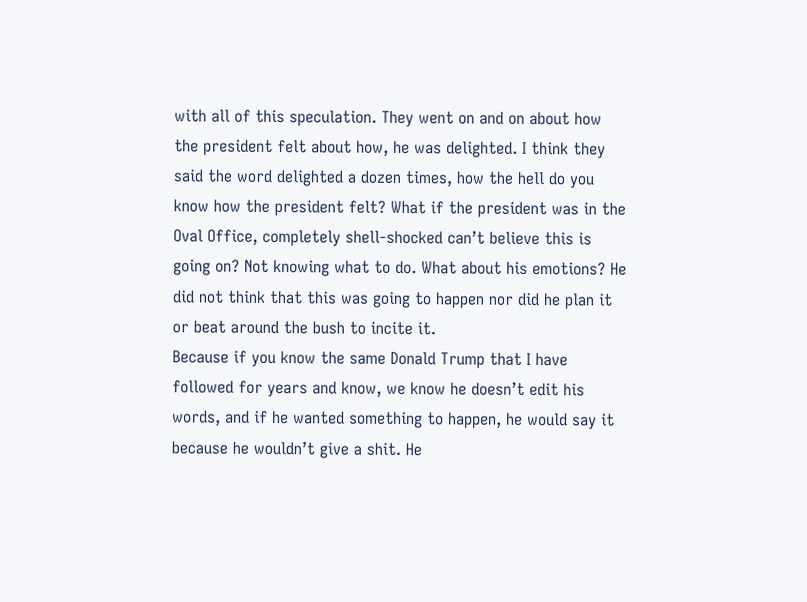with all of this speculation. They went on and on about how the president felt about how, he was delighted. I think they said the word delighted a dozen times, how the hell do you know how the president felt? What if the president was in the Oval Office, completely shell-shocked can’t believe this is going on? Not knowing what to do. What about his emotions? He did not think that this was going to happen nor did he plan it or beat around the bush to incite it.
Because if you know the same Donald Trump that I have followed for years and know, we know he doesn’t edit his words, and if he wanted something to happen, he would say it because he wouldn’t give a shit. He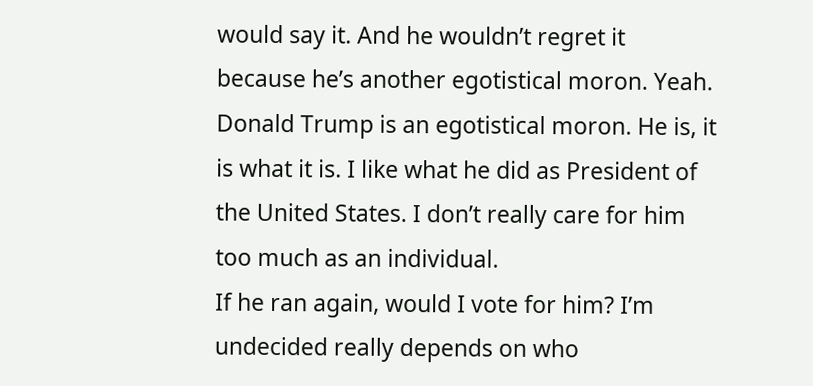would say it. And he wouldn’t regret it because he’s another egotistical moron. Yeah. Donald Trump is an egotistical moron. He is, it is what it is. I like what he did as President of the United States. I don’t really care for him too much as an individual.
If he ran again, would I vote for him? I’m undecided really depends on who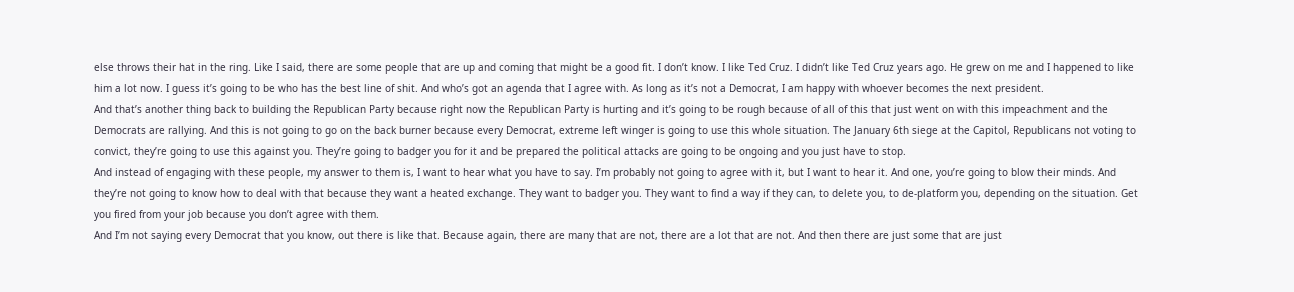else throws their hat in the ring. Like I said, there are some people that are up and coming that might be a good fit. I don’t know. I like Ted Cruz. I didn’t like Ted Cruz years ago. He grew on me and I happened to like him a lot now. I guess it’s going to be who has the best line of shit. And who’s got an agenda that I agree with. As long as it’s not a Democrat, I am happy with whoever becomes the next president.
And that’s another thing back to building the Republican Party because right now the Republican Party is hurting and it’s going to be rough because of all of this that just went on with this impeachment and the Democrats are rallying. And this is not going to go on the back burner because every Democrat, extreme left winger is going to use this whole situation. The January 6th siege at the Capitol, Republicans not voting to convict, they’re going to use this against you. They’re going to badger you for it and be prepared the political attacks are going to be ongoing and you just have to stop.
And instead of engaging with these people, my answer to them is, I want to hear what you have to say. I’m probably not going to agree with it, but I want to hear it. And one, you’re going to blow their minds. And they’re not going to know how to deal with that because they want a heated exchange. They want to badger you. They want to find a way if they can, to delete you, to de-platform you, depending on the situation. Get you fired from your job because you don’t agree with them.
And I’m not saying every Democrat that you know, out there is like that. Because again, there are many that are not, there are a lot that are not. And then there are just some that are just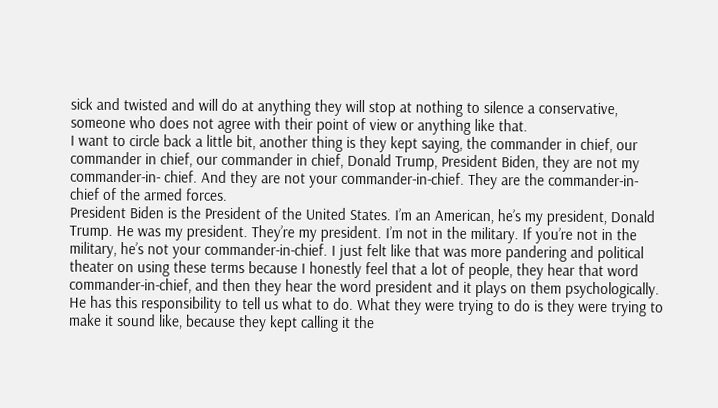sick and twisted and will do at anything they will stop at nothing to silence a conservative, someone who does not agree with their point of view or anything like that.
I want to circle back a little bit, another thing is they kept saying, the commander in chief, our commander in chief, our commander in chief, Donald Trump, President Biden, they are not my commander-in- chief. And they are not your commander-in-chief. They are the commander-in-chief of the armed forces.
President Biden is the President of the United States. I’m an American, he’s my president, Donald Trump. He was my president. They’re my president. I’m not in the military. If you’re not in the military, he’s not your commander-in-chief. I just felt like that was more pandering and political theater on using these terms because I honestly feel that a lot of people, they hear that word commander-in-chief, and then they hear the word president and it plays on them psychologically.
He has this responsibility to tell us what to do. What they were trying to do is they were trying to make it sound like, because they kept calling it the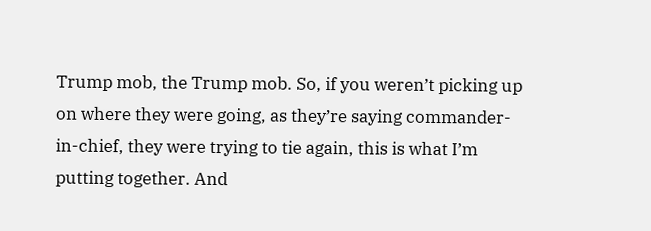Trump mob, the Trump mob. So, if you weren’t picking up on where they were going, as they’re saying commander-in-chief, they were trying to tie again, this is what I’m putting together. And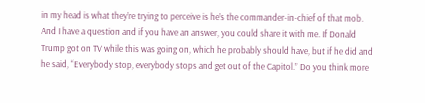in my head is what they’re trying to perceive is he’s the commander-in-chief of that mob.
And I have a question and if you have an answer, you could share it with me. If Donald Trump got on TV while this was going on, which he probably should have, but if he did and he said, “Everybody stop, everybody stops and get out of the Capitol.” Do you think more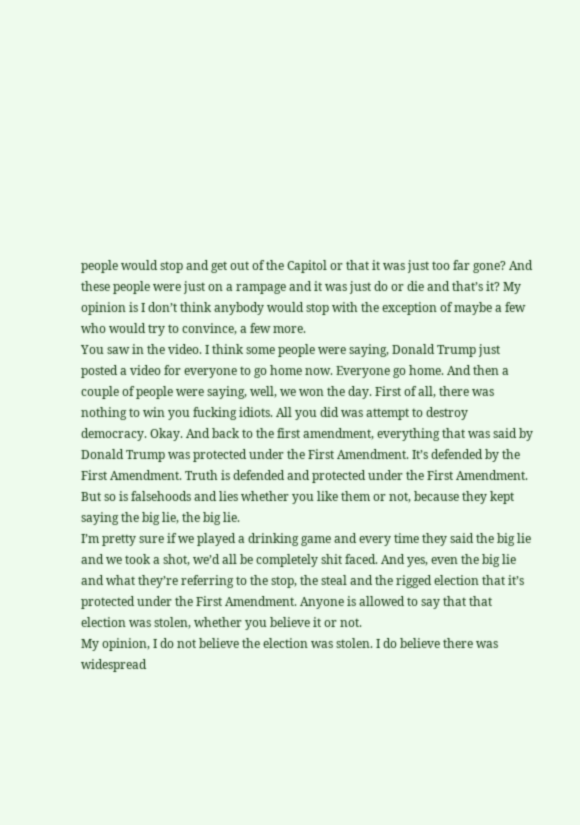people would stop and get out of the Capitol or that it was just too far gone? And these people were just on a rampage and it was just do or die and that’s it? My opinion is I don’t think anybody would stop with the exception of maybe a few who would try to convince, a few more.
You saw in the video. I think some people were saying, Donald Trump just posted a video for everyone to go home now. Everyone go home. And then a couple of people were saying, well, we won the day. First of all, there was nothing to win you fucking idiots. All you did was attempt to destroy democracy. Okay. And back to the first amendment, everything that was said by Donald Trump was protected under the First Amendment. It’s defended by the First Amendment. Truth is defended and protected under the First Amendment. But so is falsehoods and lies whether you like them or not, because they kept saying the big lie, the big lie.
I’m pretty sure if we played a drinking game and every time they said the big lie and we took a shot, we’d all be completely shit faced. And yes, even the big lie and what they’re referring to the stop, the steal and the rigged election that it’s protected under the First Amendment. Anyone is allowed to say that that election was stolen, whether you believe it or not.
My opinion, I do not believe the election was stolen. I do believe there was widespread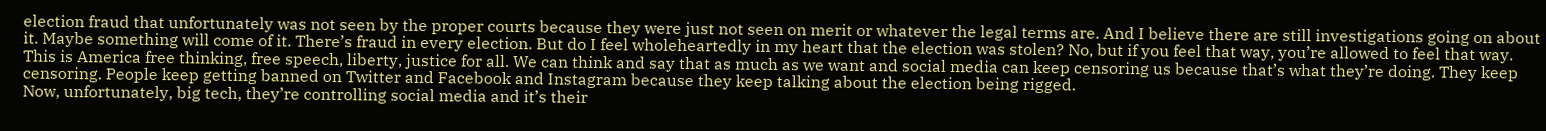election fraud that unfortunately was not seen by the proper courts because they were just not seen on merit or whatever the legal terms are. And I believe there are still investigations going on about it. Maybe something will come of it. There’s fraud in every election. But do I feel wholeheartedly in my heart that the election was stolen? No, but if you feel that way, you’re allowed to feel that way.
This is America free thinking, free speech, liberty, justice for all. We can think and say that as much as we want and social media can keep censoring us because that’s what they’re doing. They keep censoring. People keep getting banned on Twitter and Facebook and Instagram because they keep talking about the election being rigged.
Now, unfortunately, big tech, they’re controlling social media and it’s their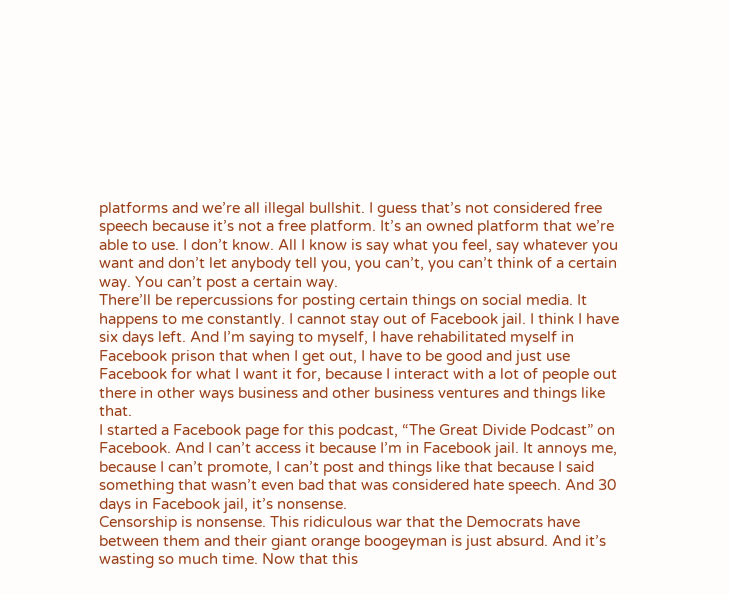platforms and we’re all illegal bullshit. I guess that’s not considered free speech because it’s not a free platform. It’s an owned platform that we’re able to use. I don’t know. All I know is say what you feel, say whatever you want and don’t let anybody tell you, you can’t, you can’t think of a certain way. You can’t post a certain way.
There’ll be repercussions for posting certain things on social media. It happens to me constantly. I cannot stay out of Facebook jail. I think I have six days left. And I’m saying to myself, I have rehabilitated myself in Facebook prison that when I get out, I have to be good and just use Facebook for what I want it for, because I interact with a lot of people out there in other ways business and other business ventures and things like that.
I started a Facebook page for this podcast, “The Great Divide Podcast” on Facebook. And I can’t access it because I’m in Facebook jail. It annoys me, because I can’t promote, I can’t post and things like that because I said something that wasn’t even bad that was considered hate speech. And 30 days in Facebook jail, it’s nonsense.
Censorship is nonsense. This ridiculous war that the Democrats have between them and their giant orange boogeyman is just absurd. And it’s wasting so much time. Now that this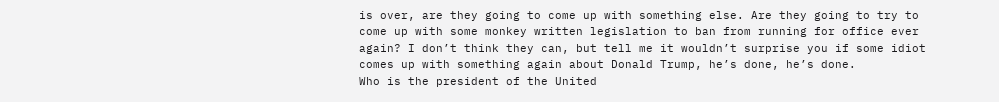is over, are they going to come up with something else. Are they going to try to come up with some monkey written legislation to ban from running for office ever again? I don’t think they can, but tell me it wouldn’t surprise you if some idiot comes up with something again about Donald Trump, he’s done, he’s done.
Who is the president of the United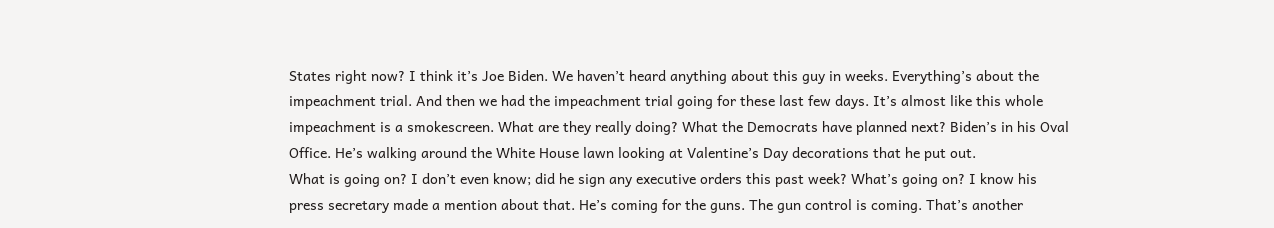States right now? I think it’s Joe Biden. We haven’t heard anything about this guy in weeks. Everything’s about the impeachment trial. And then we had the impeachment trial going for these last few days. It’s almost like this whole impeachment is a smokescreen. What are they really doing? What the Democrats have planned next? Biden’s in his Oval Office. He’s walking around the White House lawn looking at Valentine’s Day decorations that he put out.
What is going on? I don’t even know; did he sign any executive orders this past week? What’s going on? I know his press secretary made a mention about that. He’s coming for the guns. The gun control is coming. That’s another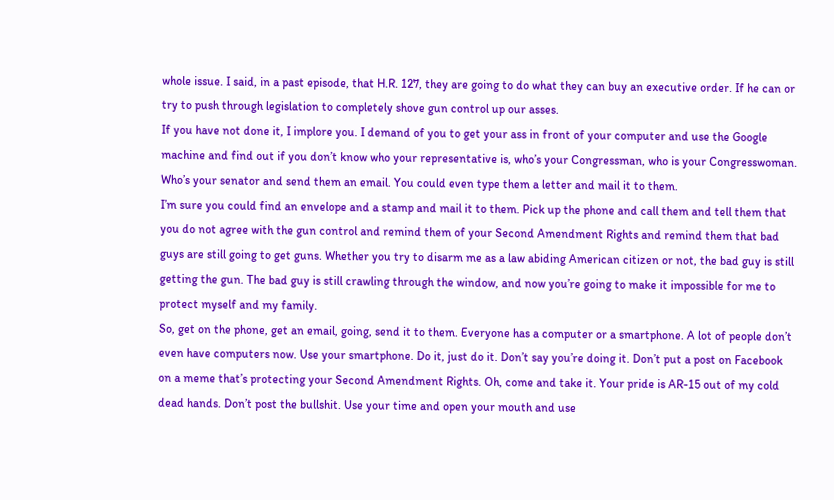whole issue. I said, in a past episode, that H.R. 127, they are going to do what they can buy an executive order. If he can or try to push through legislation to completely shove gun control up our asses.
If you have not done it, I implore you. I demand of you to get your ass in front of your computer and use the Google machine and find out if you don’t know who your representative is, who’s your Congressman, who is your Congresswoman. Who’s your senator and send them an email. You could even type them a letter and mail it to them.
I’m sure you could find an envelope and a stamp and mail it to them. Pick up the phone and call them and tell them that you do not agree with the gun control and remind them of your Second Amendment Rights and remind them that bad guys are still going to get guns. Whether you try to disarm me as a law abiding American citizen or not, the bad guy is still getting the gun. The bad guy is still crawling through the window, and now you’re going to make it impossible for me to protect myself and my family.
So, get on the phone, get an email, going, send it to them. Everyone has a computer or a smartphone. A lot of people don’t even have computers now. Use your smartphone. Do it, just do it. Don’t say you’re doing it. Don’t put a post on Facebook on a meme that’s protecting your Second Amendment Rights. Oh, come and take it. Your pride is AR-15 out of my cold dead hands. Don’t post the bullshit. Use your time and open your mouth and use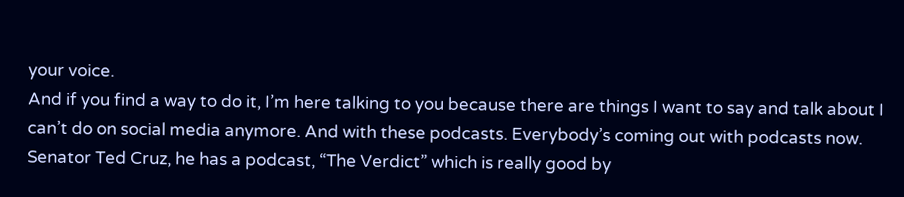your voice.
And if you find a way to do it, I’m here talking to you because there are things I want to say and talk about I can’t do on social media anymore. And with these podcasts. Everybody’s coming out with podcasts now. Senator Ted Cruz, he has a podcast, “The Verdict” which is really good by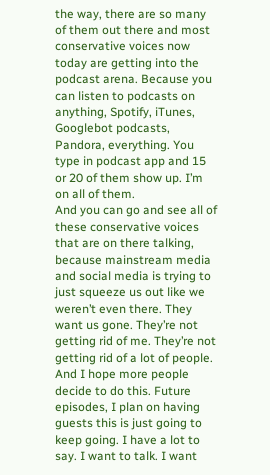the way, there are so many of them out there and most conservative voices now today are getting into the podcast arena. Because you can listen to podcasts on anything, Spotify, iTunes, Googlebot podcasts, Pandora, everything. You type in podcast app and 15 or 20 of them show up. I’m on all of them.
And you can go and see all of these conservative voices that are on there talking, because mainstream media and social media is trying to just squeeze us out like we weren’t even there. They want us gone. They’re not getting rid of me. They’re not getting rid of a lot of people. And I hope more people decide to do this. Future episodes, I plan on having guests this is just going to keep going. I have a lot to say. I want to talk. I want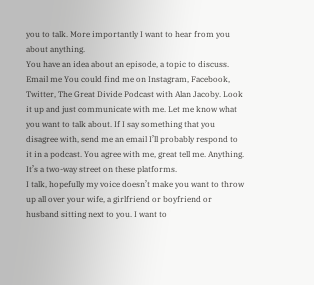you to talk. More importantly I want to hear from you about anything.
You have an idea about an episode, a topic to discuss. Email me You could find me on Instagram, Facebook, Twitter, The Great Divide Podcast with Alan Jacoby. Look it up and just communicate with me. Let me know what you want to talk about. If I say something that you disagree with, send me an email I’ll probably respond to it in a podcast. You agree with me, great tell me. Anything. It’s a two-way street on these platforms.
I talk, hopefully my voice doesn’t make you want to throw up all over your wife, a girlfriend or boyfriend or husband sitting next to you. I want to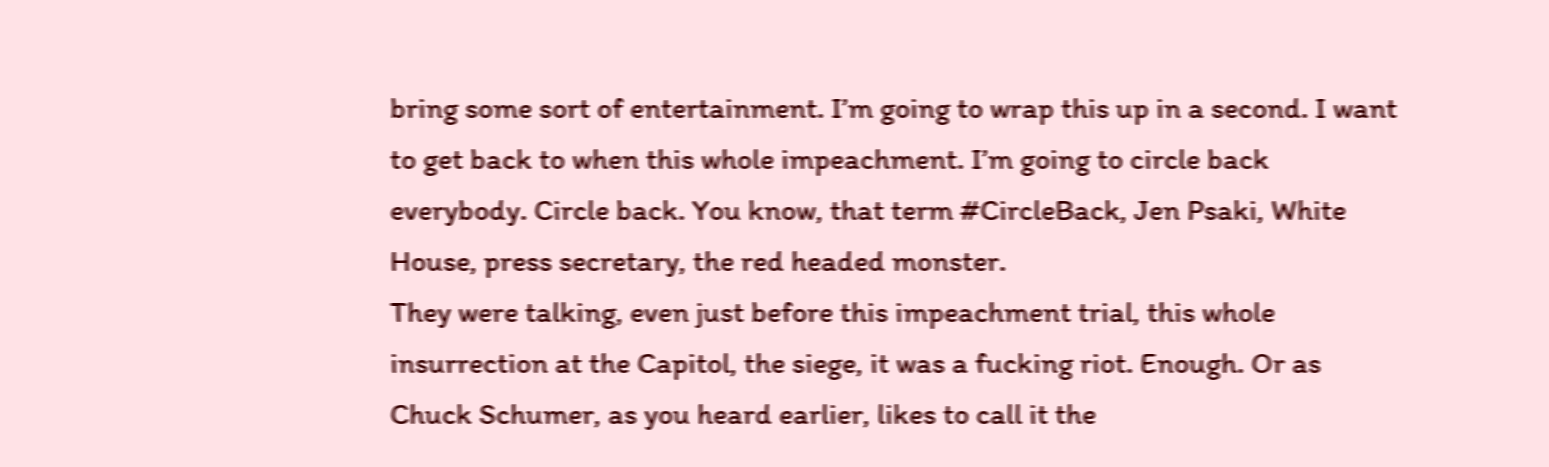bring some sort of entertainment. I’m going to wrap this up in a second. I want to get back to when this whole impeachment. I’m going to circle back everybody. Circle back. You know, that term #CircleBack, Jen Psaki, White House, press secretary, the red headed monster.
They were talking, even just before this impeachment trial, this whole insurrection at the Capitol, the siege, it was a fucking riot. Enough. Or as Chuck Schumer, as you heard earlier, likes to call it the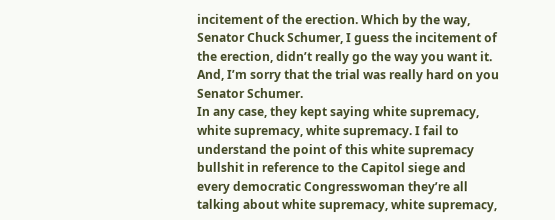incitement of the erection. Which by the way, Senator Chuck Schumer, I guess the incitement of the erection, didn’t really go the way you want it. And, I’m sorry that the trial was really hard on you Senator Schumer.
In any case, they kept saying white supremacy, white supremacy, white supremacy. I fail to understand the point of this white supremacy bullshit in reference to the Capitol siege and every democratic Congresswoman they’re all talking about white supremacy, white supremacy,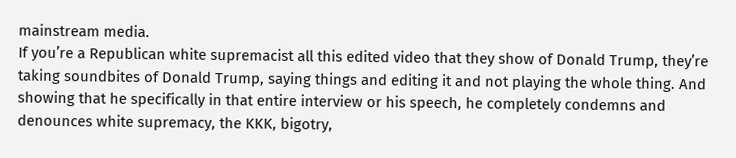mainstream media.
If you’re a Republican white supremacist all this edited video that they show of Donald Trump, they’re taking soundbites of Donald Trump, saying things and editing it and not playing the whole thing. And showing that he specifically in that entire interview or his speech, he completely condemns and denounces white supremacy, the KKK, bigotry,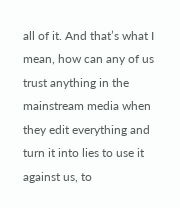all of it. And that’s what I mean, how can any of us trust anything in the mainstream media when they edit everything and turn it into lies to use it against us, to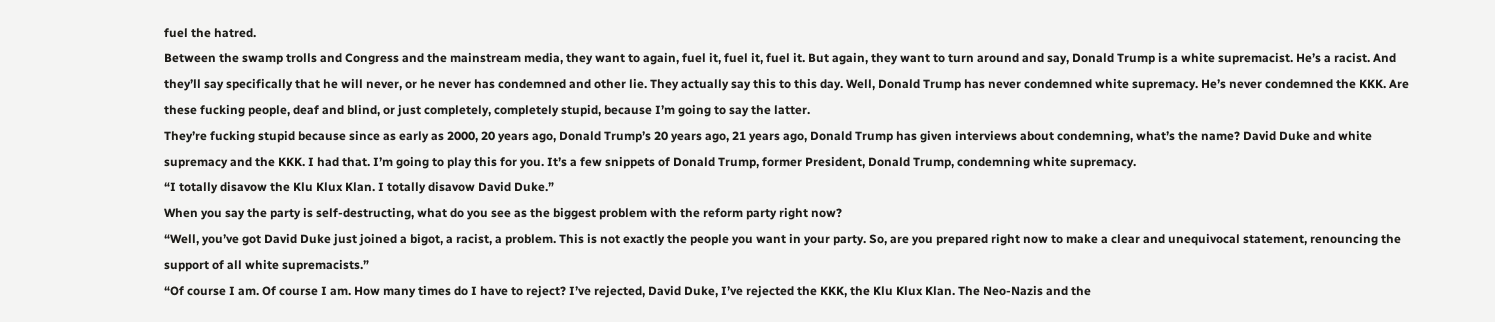fuel the hatred.
Between the swamp trolls and Congress and the mainstream media, they want to again, fuel it, fuel it, fuel it. But again, they want to turn around and say, Donald Trump is a white supremacist. He’s a racist. And they’ll say specifically that he will never, or he never has condemned and other lie. They actually say this to this day. Well, Donald Trump has never condemned white supremacy. He’s never condemned the KKK. Are these fucking people, deaf and blind, or just completely, completely stupid, because I’m going to say the latter.
They’re fucking stupid because since as early as 2000, 20 years ago, Donald Trump’s 20 years ago, 21 years ago, Donald Trump has given interviews about condemning, what’s the name? David Duke and white supremacy and the KKK. I had that. I’m going to play this for you. It’s a few snippets of Donald Trump, former President, Donald Trump, condemning white supremacy.
“I totally disavow the Klu Klux Klan. I totally disavow David Duke.”
When you say the party is self-destructing, what do you see as the biggest problem with the reform party right now?
“Well, you’ve got David Duke just joined a bigot, a racist, a problem. This is not exactly the people you want in your party. So, are you prepared right now to make a clear and unequivocal statement, renouncing the support of all white supremacists.”
“Of course I am. Of course I am. How many times do I have to reject? I’ve rejected, David Duke, I’ve rejected the KKK, the Klu Klux Klan. The Neo-Nazis and the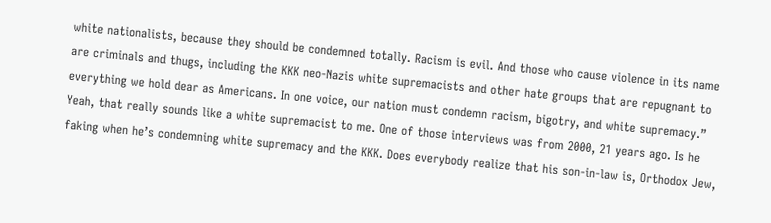white nationalists, because they should be condemned totally. Racism is evil. And those who cause violence in its name are criminals and thugs, including the KKK neo-Nazis white supremacists and other hate groups that are repugnant to everything we hold dear as Americans. In one voice, our nation must condemn racism, bigotry, and white supremacy.”
Yeah, that really sounds like a white supremacist to me. One of those interviews was from 2000, 21 years ago. Is he faking when he’s condemning white supremacy and the KKK. Does everybody realize that his son-in-law is, Orthodox Jew,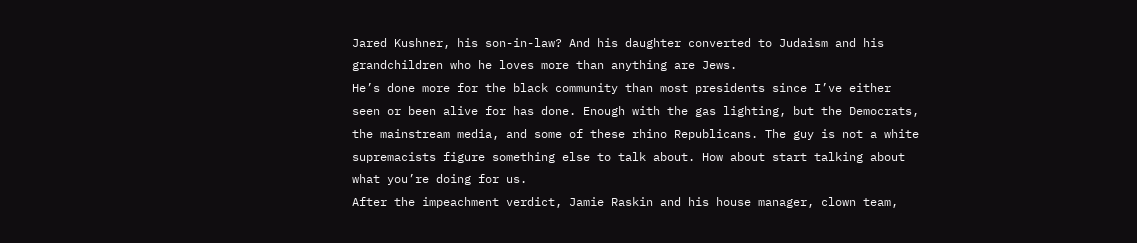Jared Kushner, his son-in-law? And his daughter converted to Judaism and his grandchildren who he loves more than anything are Jews.
He’s done more for the black community than most presidents since I’ve either seen or been alive for has done. Enough with the gas lighting, but the Democrats, the mainstream media, and some of these rhino Republicans. The guy is not a white supremacists figure something else to talk about. How about start talking about what you’re doing for us.
After the impeachment verdict, Jamie Raskin and his house manager, clown team,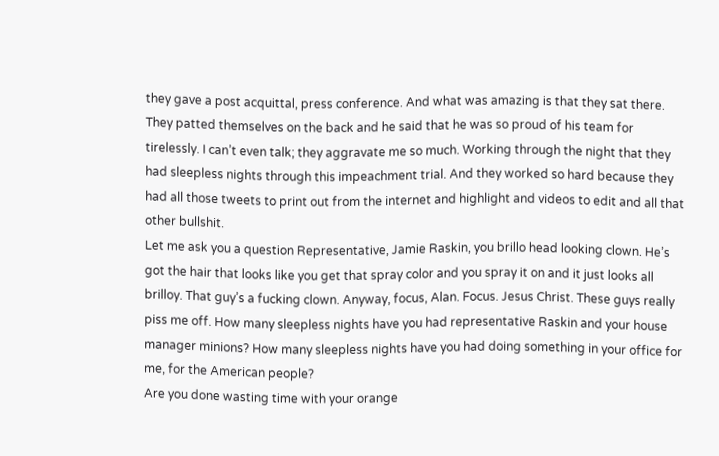they gave a post acquittal, press conference. And what was amazing is that they sat there. They patted themselves on the back and he said that he was so proud of his team for tirelessly. I can’t even talk; they aggravate me so much. Working through the night that they had sleepless nights through this impeachment trial. And they worked so hard because they had all those tweets to print out from the internet and highlight and videos to edit and all that other bullshit.
Let me ask you a question Representative, Jamie Raskin, you brillo head looking clown. He’s got the hair that looks like you get that spray color and you spray it on and it just looks all brilloy. That guy’s a fucking clown. Anyway, focus, Alan. Focus. Jesus Christ. These guys really piss me off. How many sleepless nights have you had representative Raskin and your house manager minions? How many sleepless nights have you had doing something in your office for me, for the American people?
Are you done wasting time with your orange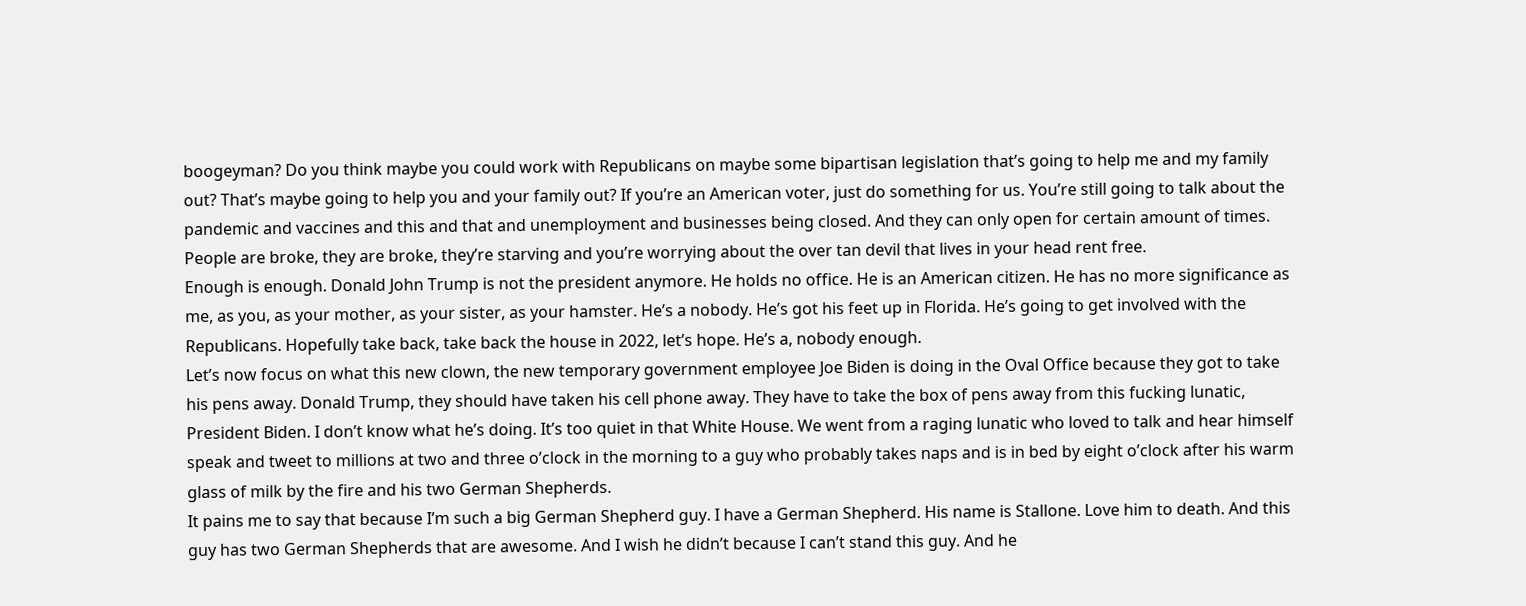boogeyman? Do you think maybe you could work with Republicans on maybe some bipartisan legislation that’s going to help me and my family out? That’s maybe going to help you and your family out? If you’re an American voter, just do something for us. You’re still going to talk about the pandemic and vaccines and this and that and unemployment and businesses being closed. And they can only open for certain amount of times. People are broke, they are broke, they’re starving and you’re worrying about the over tan devil that lives in your head rent free.
Enough is enough. Donald John Trump is not the president anymore. He holds no office. He is an American citizen. He has no more significance as me, as you, as your mother, as your sister, as your hamster. He’s a nobody. He’s got his feet up in Florida. He’s going to get involved with the Republicans. Hopefully take back, take back the house in 2022, let’s hope. He’s a, nobody enough.
Let’s now focus on what this new clown, the new temporary government employee Joe Biden is doing in the Oval Office because they got to take his pens away. Donald Trump, they should have taken his cell phone away. They have to take the box of pens away from this fucking lunatic, President Biden. I don’t know what he’s doing. It’s too quiet in that White House. We went from a raging lunatic who loved to talk and hear himself speak and tweet to millions at two and three o’clock in the morning to a guy who probably takes naps and is in bed by eight o’clock after his warm glass of milk by the fire and his two German Shepherds.
It pains me to say that because I’m such a big German Shepherd guy. I have a German Shepherd. His name is Stallone. Love him to death. And this guy has two German Shepherds that are awesome. And I wish he didn’t because I can’t stand this guy. And he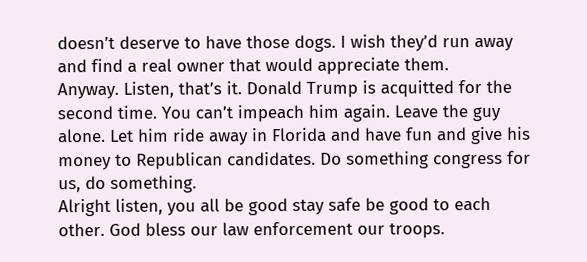doesn’t deserve to have those dogs. I wish they’d run away and find a real owner that would appreciate them.
Anyway. Listen, that’s it. Donald Trump is acquitted for the second time. You can’t impeach him again. Leave the guy alone. Let him ride away in Florida and have fun and give his money to Republican candidates. Do something congress for us, do something.
Alright listen, you all be good stay safe be good to each other. God bless our law enforcement our troops.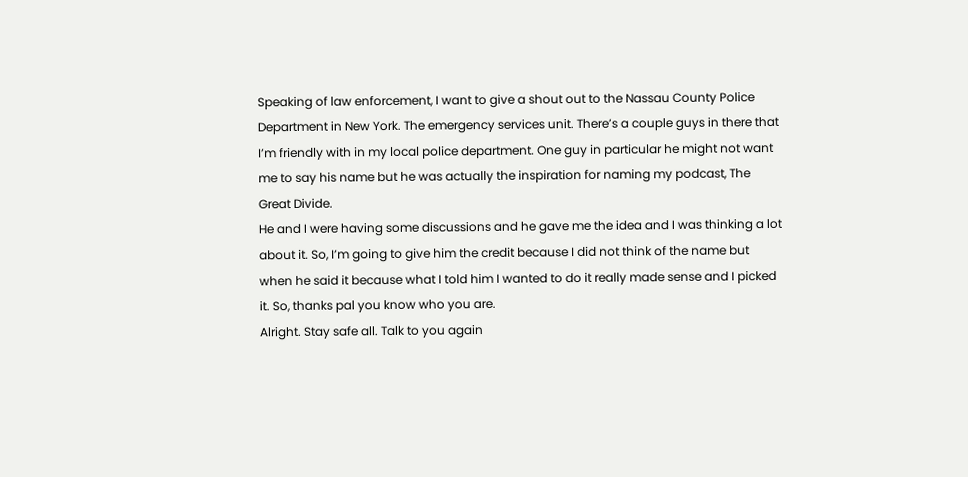Speaking of law enforcement, I want to give a shout out to the Nassau County Police Department in New York. The emergency services unit. There’s a couple guys in there that I’m friendly with in my local police department. One guy in particular he might not want me to say his name but he was actually the inspiration for naming my podcast, The Great Divide.
He and I were having some discussions and he gave me the idea and I was thinking a lot about it. So, I’m going to give him the credit because I did not think of the name but when he said it because what I told him I wanted to do it really made sense and I picked it. So, thanks pal you know who you are.
Alright. Stay safe all. Talk to you again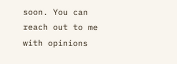soon. You can reach out to me with opinions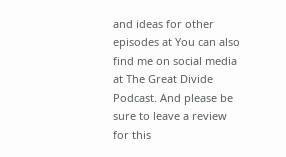and ideas for other episodes at You can also find me on social media at The Great Divide Podcast. And please be sure to leave a review for this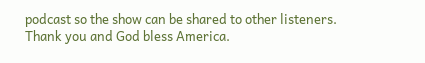podcast so the show can be shared to other listeners.
Thank you and God bless America.